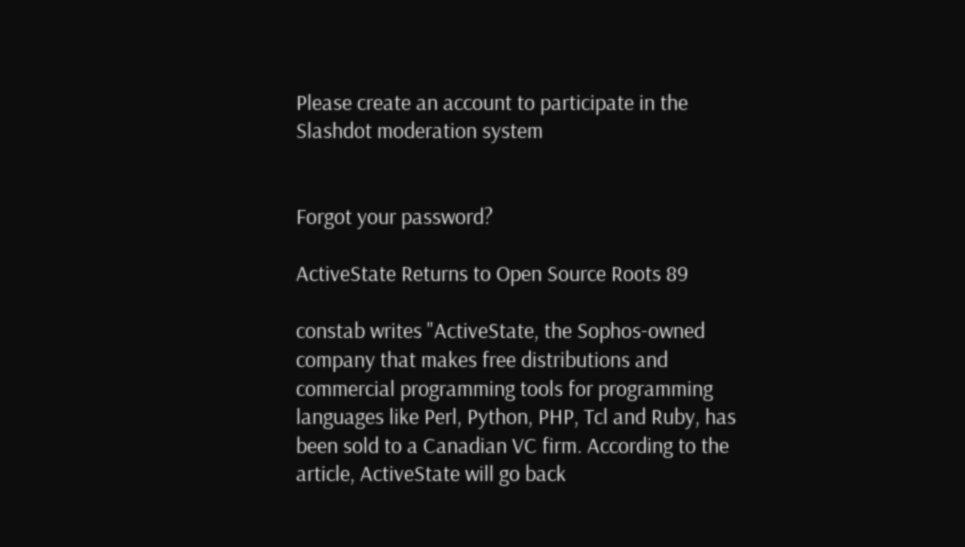Please create an account to participate in the Slashdot moderation system


Forgot your password?

ActiveState Returns to Open Source Roots 89

constab writes "ActiveState, the Sophos-owned company that makes free distributions and commercial programming tools for programming languages like Perl, Python, PHP, Tcl and Ruby, has been sold to a Canadian VC firm. According to the article, ActiveState will go back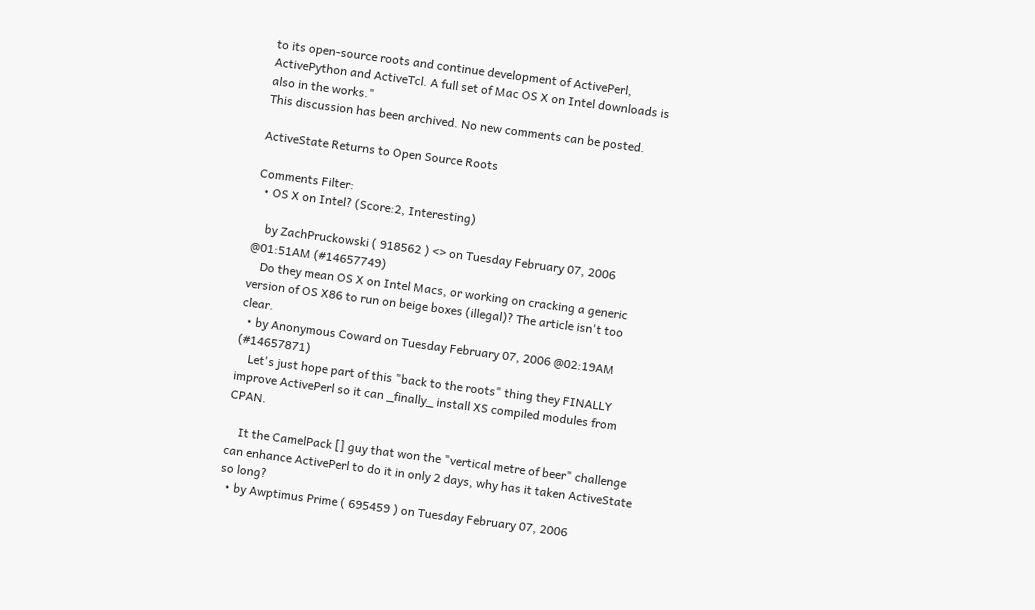to its open-source roots and continue development of ActivePerl, ActivePython and ActiveTcl. A full set of Mac OS X on Intel downloads is also in the works."
This discussion has been archived. No new comments can be posted.

ActiveState Returns to Open Source Roots

Comments Filter:
  • OS X on Intel? (Score:2, Interesting)

    by ZachPruckowski ( 918562 ) <> on Tuesday February 07, 2006 @01:51AM (#14657749)
    Do they mean OS X on Intel Macs, or working on cracking a generic version of OS X86 to run on beige boxes (illegal)? The article isn't too clear.
  • by Anonymous Coward on Tuesday February 07, 2006 @02:19AM (#14657871)
    Let's just hope part of this "back to the roots" thing they FINALLY improve ActivePerl so it can _finally_ install XS compiled modules from CPAN.

    It the CamelPack [] guy that won the "vertical metre of beer" challenge can enhance ActivePerl to do it in only 2 days, why has it taken ActiveState so long?
  • by Awptimus Prime ( 695459 ) on Tuesday February 07, 2006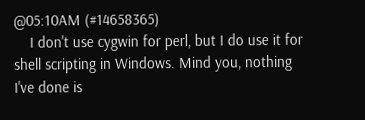@05:10AM (#14658365)
    I don't use cygwin for perl, but I do use it for shell scripting in Windows. Mind you, nothing I've done is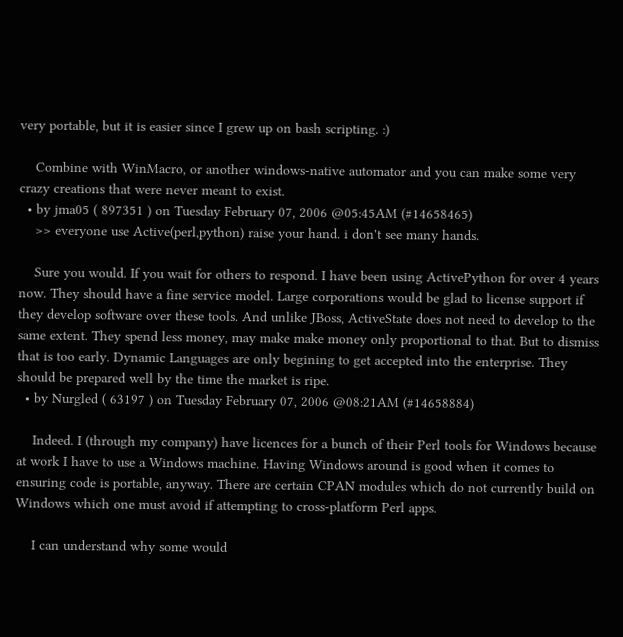very portable, but it is easier since I grew up on bash scripting. :)

    Combine with WinMacro, or another windows-native automator and you can make some very crazy creations that were never meant to exist.
  • by jma05 ( 897351 ) on Tuesday February 07, 2006 @05:45AM (#14658465)
    >> everyone use Active(perl,python) raise your hand. i don't see many hands.

    Sure you would. If you wait for others to respond. I have been using ActivePython for over 4 years now. They should have a fine service model. Large corporations would be glad to license support if they develop software over these tools. And unlike JBoss, ActiveState does not need to develop to the same extent. They spend less money, may make make money only proportional to that. But to dismiss that is too early. Dynamic Languages are only begining to get accepted into the enterprise. They should be prepared well by the time the market is ripe.
  • by Nurgled ( 63197 ) on Tuesday February 07, 2006 @08:21AM (#14658884)

    Indeed. I (through my company) have licences for a bunch of their Perl tools for Windows because at work I have to use a Windows machine. Having Windows around is good when it comes to ensuring code is portable, anyway. There are certain CPAN modules which do not currently build on Windows which one must avoid if attempting to cross-platform Perl apps.

    I can understand why some would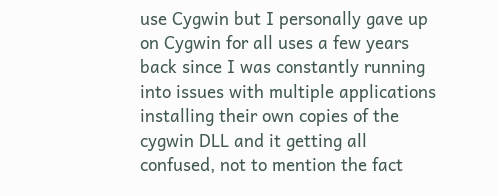use Cygwin but I personally gave up on Cygwin for all uses a few years back since I was constantly running into issues with multiple applications installing their own copies of the cygwin DLL and it getting all confused, not to mention the fact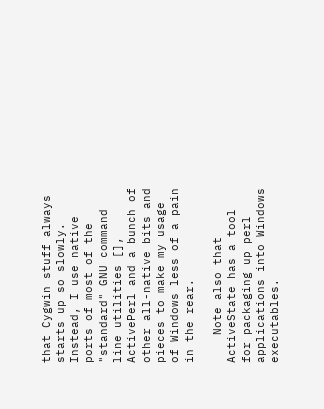that Cygwin stuff always starts up so slowly. Instead, I use native ports of most of the "standard" GNU command line utilities [], ActivePerl and a bunch of other all-native bits and pieces to make my usage of Windows less of a pain in the rear.

    Note also that ActiveState has a tool for packaging up perl applications into Windows executables.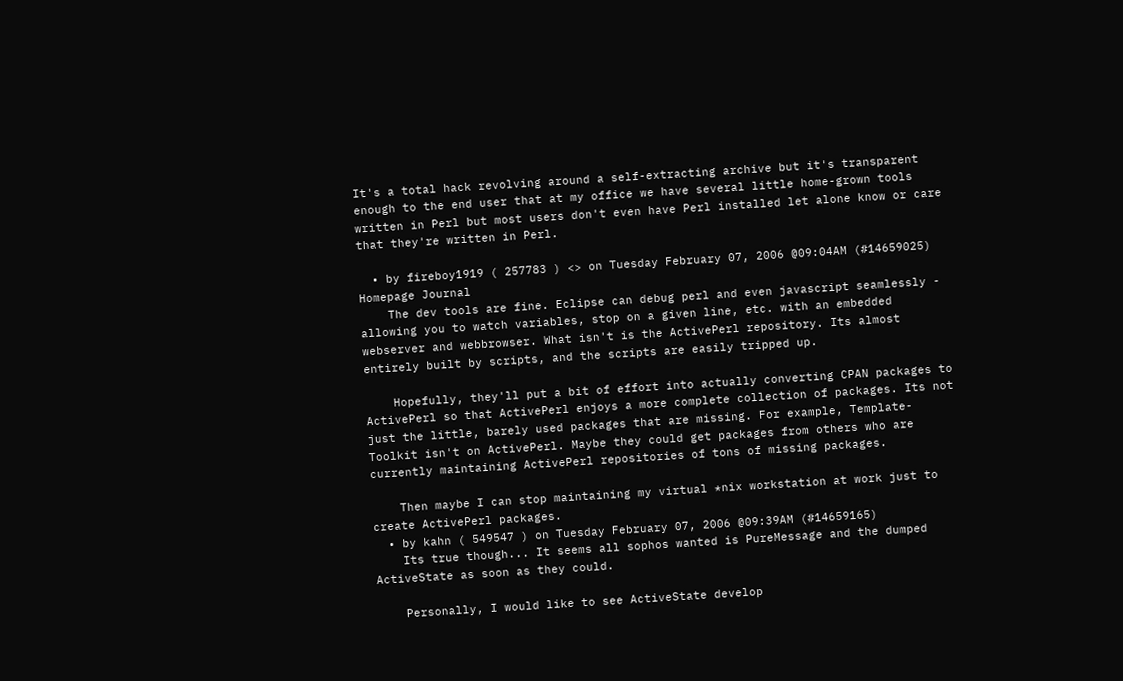It's a total hack revolving around a self-extracting archive but it's transparent enough to the end user that at my office we have several little home-grown tools written in Perl but most users don't even have Perl installed let alone know or care that they're written in Perl.

  • by fireboy1919 ( 257783 ) <> on Tuesday February 07, 2006 @09:04AM (#14659025) Homepage Journal
    The dev tools are fine. Eclipse can debug perl and even javascript seamlessly - allowing you to watch variables, stop on a given line, etc. with an embedded webserver and webbrowser. What isn't is the ActivePerl repository. Its almost entirely built by scripts, and the scripts are easily tripped up.

    Hopefully, they'll put a bit of effort into actually converting CPAN packages to ActivePerl so that ActivePerl enjoys a more complete collection of packages. Its not just the little, barely used packages that are missing. For example, Template-Toolkit isn't on ActivePerl. Maybe they could get packages from others who are currently maintaining ActivePerl repositories of tons of missing packages.

    Then maybe I can stop maintaining my virtual *nix workstation at work just to create ActivePerl packages.
  • by kahn ( 549547 ) on Tuesday February 07, 2006 @09:39AM (#14659165)
    Its true though... It seems all sophos wanted is PureMessage and the dumped ActiveState as soon as they could.

    Personally, I would like to see ActiveState develop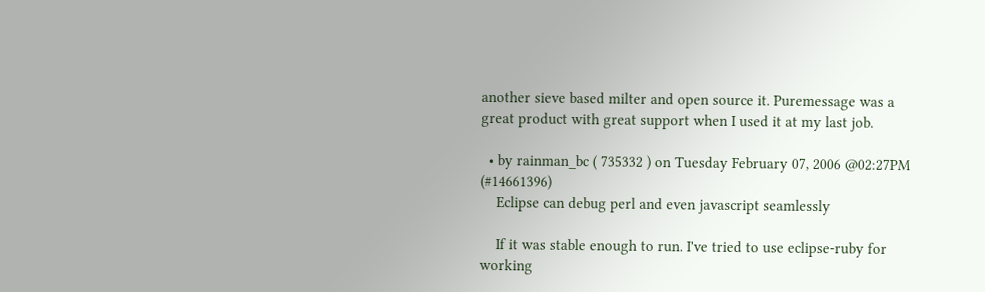another sieve based milter and open source it. Puremessage was a great product with great support when I used it at my last job.

  • by rainman_bc ( 735332 ) on Tuesday February 07, 2006 @02:27PM (#14661396)
    Eclipse can debug perl and even javascript seamlessly

    If it was stable enough to run. I've tried to use eclipse-ruby for working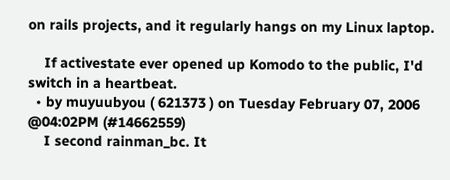on rails projects, and it regularly hangs on my Linux laptop.

    If activestate ever opened up Komodo to the public, I'd switch in a heartbeat.
  • by muyuubyou ( 621373 ) on Tuesday February 07, 2006 @04:02PM (#14662559)
    I second rainman_bc. It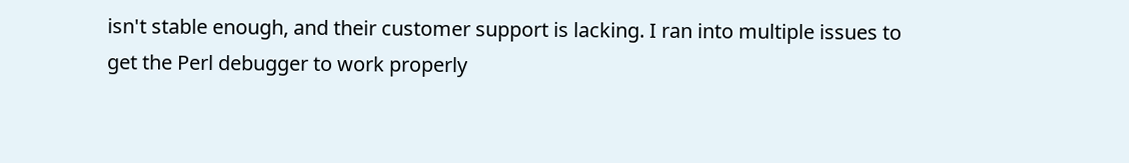isn't stable enough, and their customer support is lacking. I ran into multiple issues to get the Perl debugger to work properly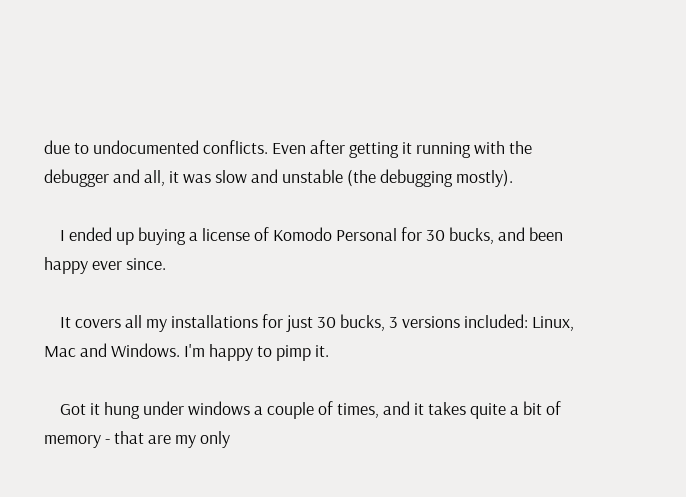due to undocumented conflicts. Even after getting it running with the debugger and all, it was slow and unstable (the debugging mostly).

    I ended up buying a license of Komodo Personal for 30 bucks, and been happy ever since.

    It covers all my installations for just 30 bucks, 3 versions included: Linux, Mac and Windows. I'm happy to pimp it.

    Got it hung under windows a couple of times, and it takes quite a bit of memory - that are my only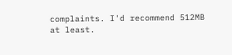complaints. I'd recommend 512MB at least.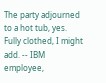The party adjourned to a hot tub, yes. Fully clothed, I might add. -- IBM employee,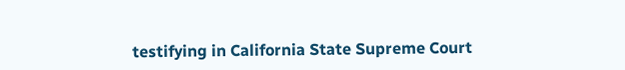testifying in California State Supreme Court